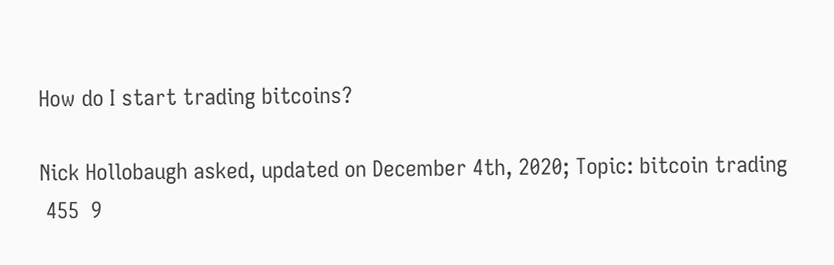How do I start trading bitcoins?

Nick Hollobaugh asked, updated on December 4th, 2020; Topic: bitcoin trading
 455  9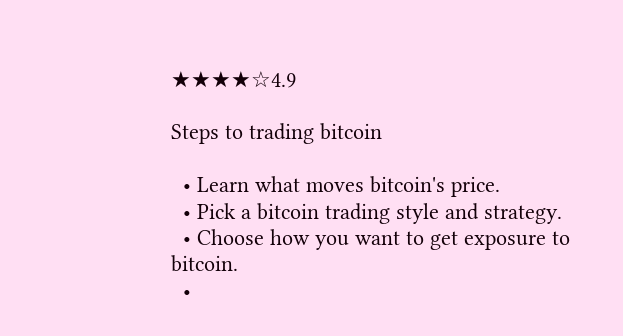★★★★☆4.9

Steps to trading bitcoin

  • Learn what moves bitcoin's price.
  • Pick a bitcoin trading style and strategy.
  • Choose how you want to get exposure to bitcoin.
  •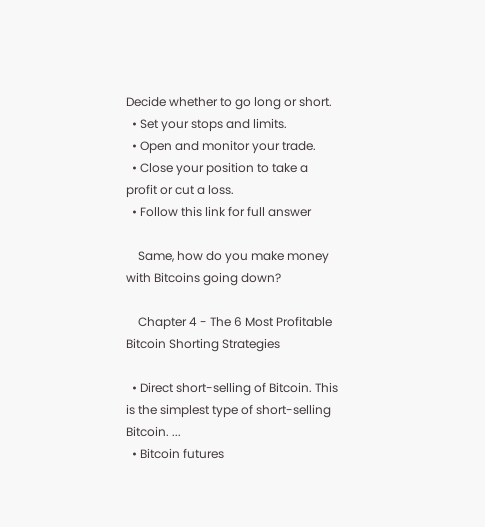Decide whether to go long or short.
  • Set your stops and limits.
  • Open and monitor your trade.
  • Close your position to take a profit or cut a loss.
  • Follow this link for full answer

    Same, how do you make money with Bitcoins going down?

    Chapter 4 - The 6 Most Profitable Bitcoin Shorting Strategies

  • Direct short-selling of Bitcoin. This is the simplest type of short-selling Bitcoin. ...
  • Bitcoin futures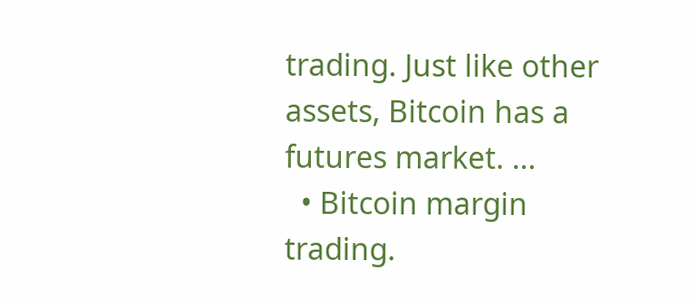trading. Just like other assets, Bitcoin has a futures market. ...
  • Bitcoin margin trading.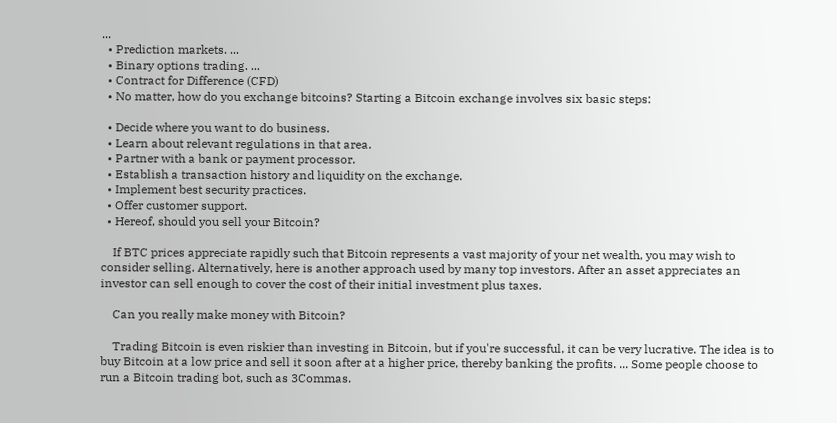...
  • Prediction markets. ...
  • Binary options trading. ...
  • Contract for Difference (CFD)
  • No matter, how do you exchange bitcoins? Starting a Bitcoin exchange involves six basic steps:

  • Decide where you want to do business.
  • Learn about relevant regulations in that area.
  • Partner with a bank or payment processor.
  • Establish a transaction history and liquidity on the exchange.
  • Implement best security practices.
  • Offer customer support.
  • Hereof, should you sell your Bitcoin?

    If BTC prices appreciate rapidly such that Bitcoin represents a vast majority of your net wealth, you may wish to consider selling. Alternatively, here is another approach used by many top investors. After an asset appreciates an investor can sell enough to cover the cost of their initial investment plus taxes.

    Can you really make money with Bitcoin?

    Trading Bitcoin is even riskier than investing in Bitcoin, but if you're successful, it can be very lucrative. The idea is to buy Bitcoin at a low price and sell it soon after at a higher price, thereby banking the profits. ... Some people choose to run a Bitcoin trading bot, such as 3Commas.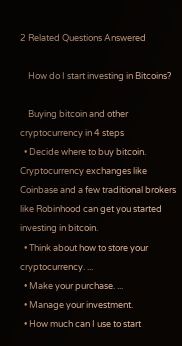2 Related Questions Answered

    How do I start investing in Bitcoins?

    Buying bitcoin and other cryptocurrency in 4 steps
  • Decide where to buy bitcoin. Cryptocurrency exchanges like Coinbase and a few traditional brokers like Robinhood can get you started investing in bitcoin.
  • Think about how to store your cryptocurrency. ...
  • Make your purchase. ...
  • Manage your investment.
  • How much can I use to start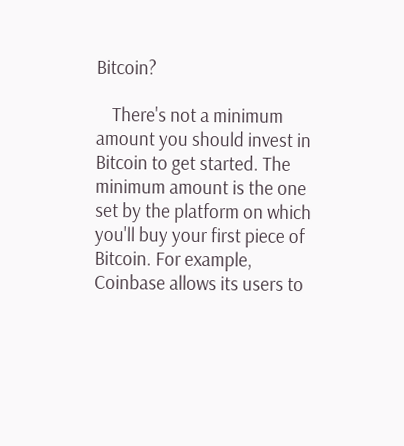Bitcoin?

    There's not a minimum amount you should invest in Bitcoin to get started. The minimum amount is the one set by the platform on which you'll buy your first piece of Bitcoin. For example, Coinbase allows its users to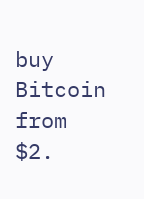buy Bitcoin from $2.